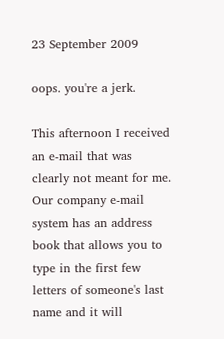23 September 2009

oops. you're a jerk.

This afternoon I received an e-mail that was clearly not meant for me. Our company e-mail system has an address book that allows you to type in the first few letters of someone's last name and it will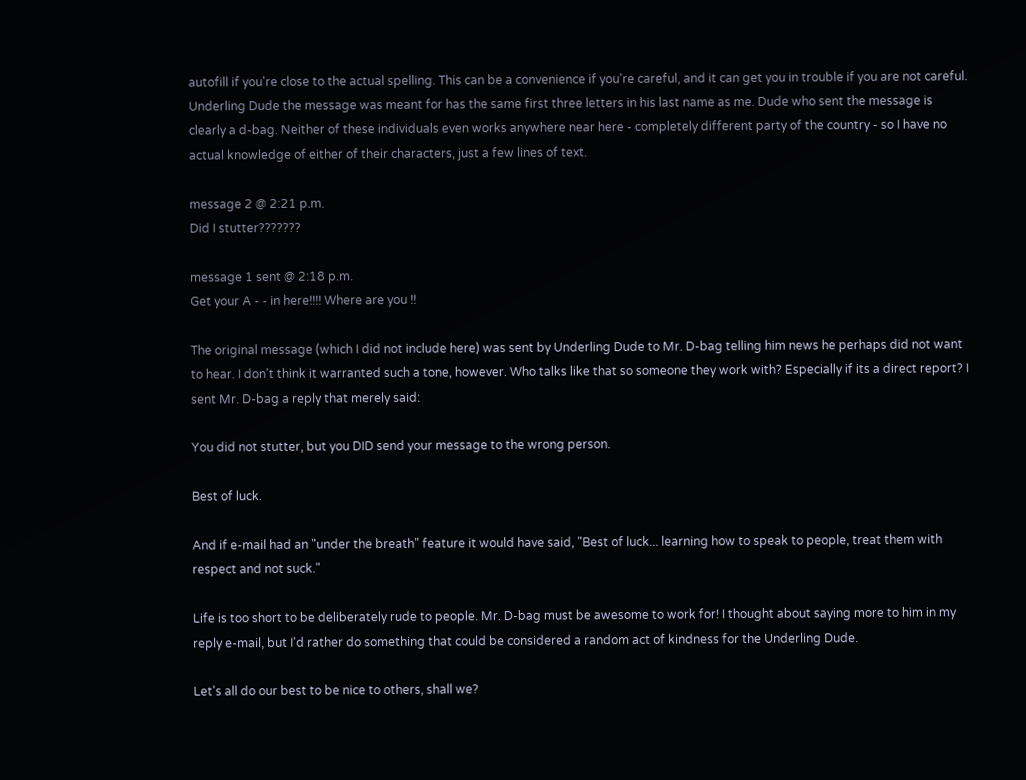autofill if you're close to the actual spelling. This can be a convenience if you're careful, and it can get you in trouble if you are not careful. Underling Dude the message was meant for has the same first three letters in his last name as me. Dude who sent the message is clearly a d-bag. Neither of these individuals even works anywhere near here - completely different party of the country - so I have no actual knowledge of either of their characters, just a few lines of text.

message 2 @ 2:21 p.m.
Did I stutter???????

message 1 sent @ 2:18 p.m.
Get your A - - in here!!!! Where are you !!

The original message (which I did not include here) was sent by Underling Dude to Mr. D-bag telling him news he perhaps did not want to hear. I don't think it warranted such a tone, however. Who talks like that so someone they work with? Especially if its a direct report? I sent Mr. D-bag a reply that merely said:

You did not stutter, but you DID send your message to the wrong person.

Best of luck.

And if e-mail had an "under the breath" feature it would have said, "Best of luck... learning how to speak to people, treat them with respect and not suck."

Life is too short to be deliberately rude to people. Mr. D-bag must be awesome to work for! I thought about saying more to him in my reply e-mail, but I'd rather do something that could be considered a random act of kindness for the Underling Dude.

Let's all do our best to be nice to others, shall we?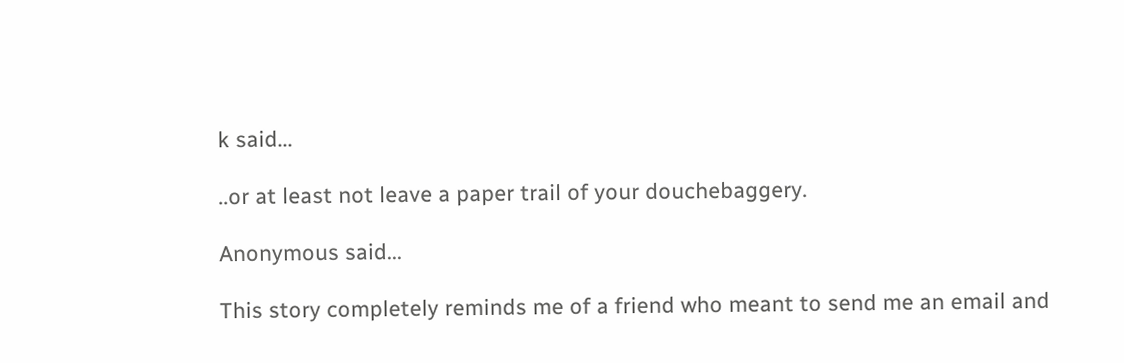k said...

..or at least not leave a paper trail of your douchebaggery.

Anonymous said...

This story completely reminds me of a friend who meant to send me an email and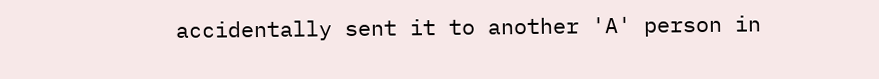accidentally sent it to another 'A' person in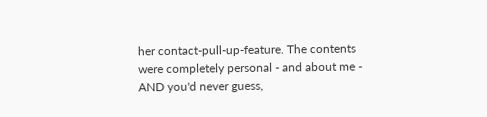her contact-pull-up-feature. The contents were completely personal - and about me - AND you'd never guess,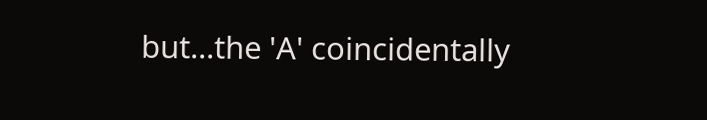but...the 'A' coincidentally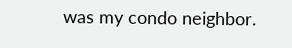was my condo neighbor.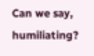Can we say, humiliating?